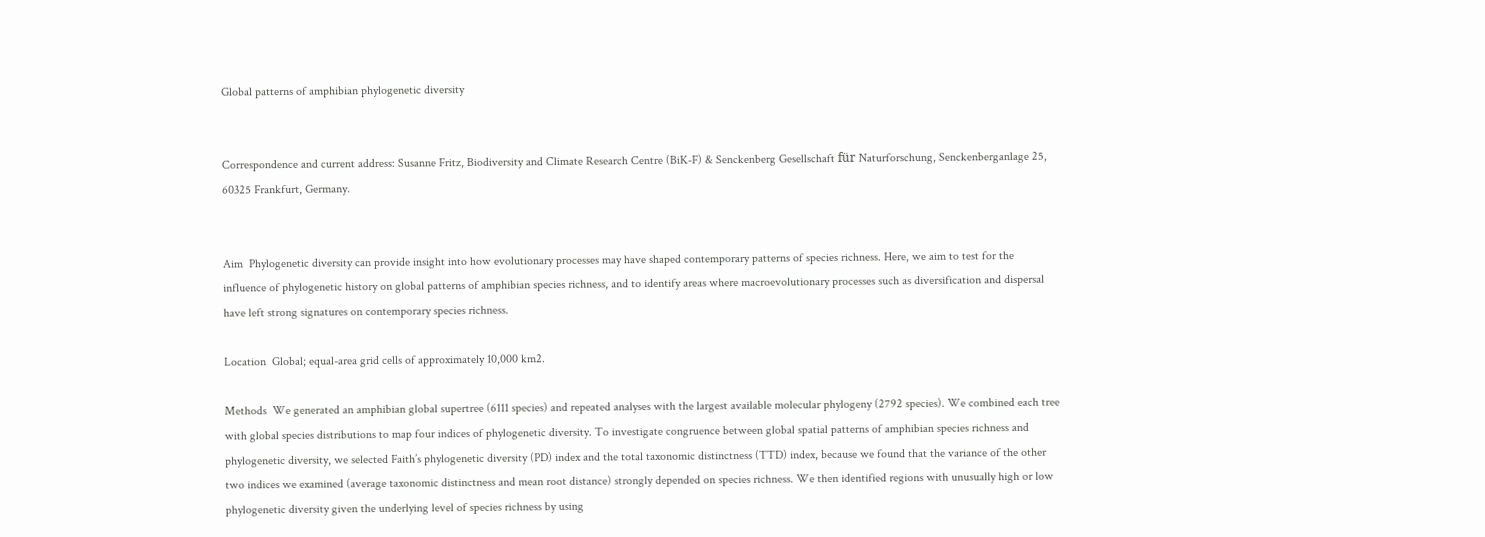Global patterns of amphibian phylogenetic diversity


Correspondence and current address: Susanne Fritz, Biodiversity and Climate Research Centre (BiK-F) & Senckenberg Gesellschaft für Naturforschung, Senckenberganlage 25, 60325 Frankfurt, Germany.


Aim  Phylogenetic diversity can provide insight into how evolutionary processes may have shaped contemporary patterns of species richness. Here, we aim to test for the influence of phylogenetic history on global patterns of amphibian species richness, and to identify areas where macroevolutionary processes such as diversification and dispersal have left strong signatures on contemporary species richness.

Location  Global; equal-area grid cells of approximately 10,000 km2.

Methods  We generated an amphibian global supertree (6111 species) and repeated analyses with the largest available molecular phylogeny (2792 species). We combined each tree with global species distributions to map four indices of phylogenetic diversity. To investigate congruence between global spatial patterns of amphibian species richness and phylogenetic diversity, we selected Faith’s phylogenetic diversity (PD) index and the total taxonomic distinctness (TTD) index, because we found that the variance of the other two indices we examined (average taxonomic distinctness and mean root distance) strongly depended on species richness. We then identified regions with unusually high or low phylogenetic diversity given the underlying level of species richness by using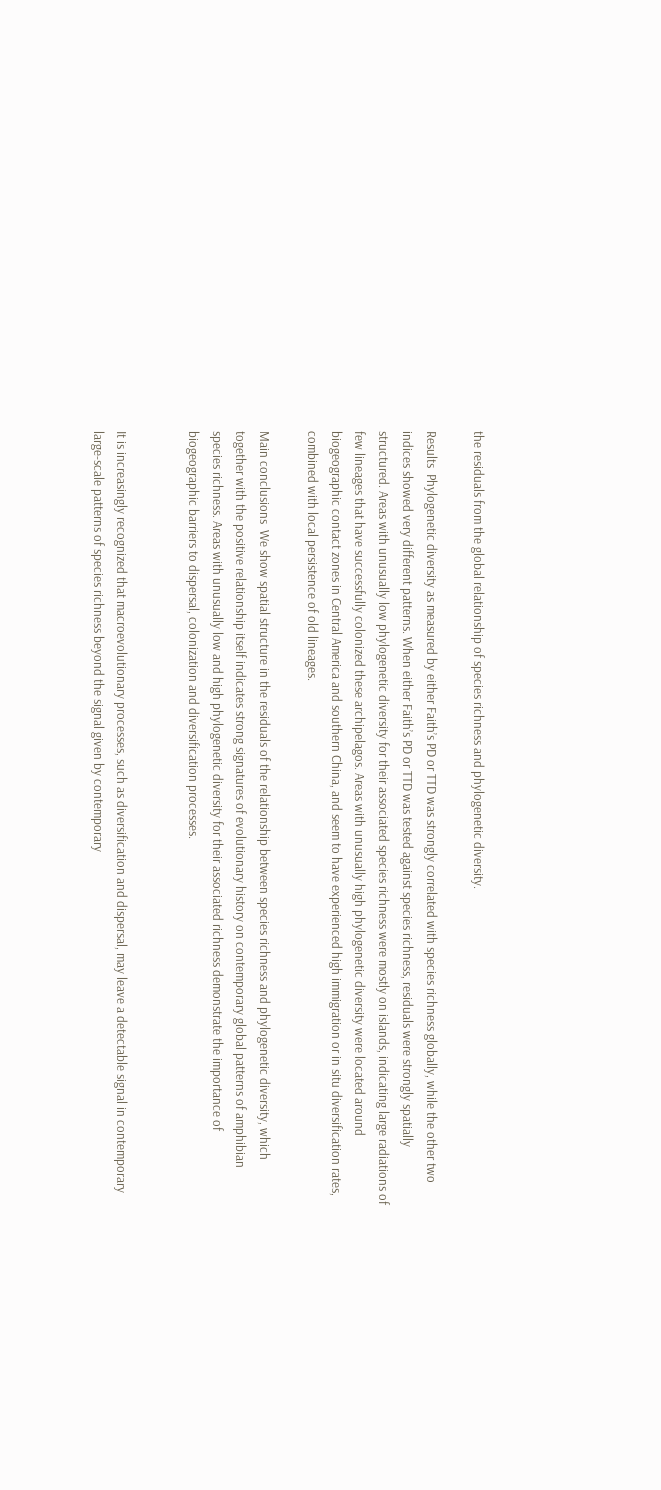the residuals from the global relationship of species richness and phylogenetic diversity.

Results  Phylogenetic diversity as measured by either Faith’s PD or TTD was strongly correlated with species richness globally, while the other two indices showed very different patterns. When either Faith’s PD or TTD was tested against species richness, residuals were strongly spatially structured. Areas with unusually low phylogenetic diversity for their associated species richness were mostly on islands, indicating large radiations of few lineages that have successfully colonized these archipelagos. Areas with unusually high phylogenetic diversity were located around biogeographic contact zones in Central America and southern China, and seem to have experienced high immigration or in situ diversification rates, combined with local persistence of old lineages.

Main conclusions  We show spatial structure in the residuals of the relationship between species richness and phylogenetic diversity, which together with the positive relationship itself indicates strong signatures of evolutionary history on contemporary global patterns of amphibian species richness. Areas with unusually low and high phylogenetic diversity for their associated richness demonstrate the importance of biogeographic barriers to dispersal, colonization and diversification processes.


It is increasingly recognized that macroevolutionary processes, such as diversification and dispersal, may leave a detectable signal in contemporary large-scale patterns of species richness beyond the signal given by contemporary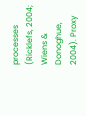processes (Ricklefs, 2004; Wiens & Donoghue, 2004). Proxy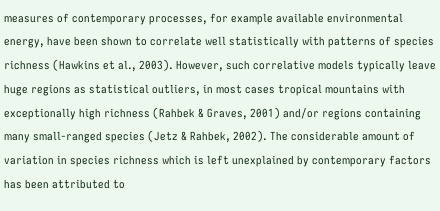measures of contemporary processes, for example available environmental energy, have been shown to correlate well statistically with patterns of species richness (Hawkins et al., 2003). However, such correlative models typically leave huge regions as statistical outliers, in most cases tropical mountains with exceptionally high richness (Rahbek & Graves, 2001) and/or regions containing many small-ranged species (Jetz & Rahbek, 2002). The considerable amount of variation in species richness which is left unexplained by contemporary factors has been attributed to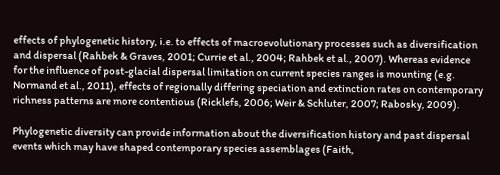effects of phylogenetic history, i.e. to effects of macroevolutionary processes such as diversification and dispersal (Rahbek & Graves, 2001; Currie et al., 2004; Rahbek et al., 2007). Whereas evidence for the influence of post-glacial dispersal limitation on current species ranges is mounting (e.g. Normand et al., 2011), effects of regionally differing speciation and extinction rates on contemporary richness patterns are more contentious (Ricklefs, 2006; Weir & Schluter, 2007; Rabosky, 2009).

Phylogenetic diversity can provide information about the diversification history and past dispersal events which may have shaped contemporary species assemblages (Faith,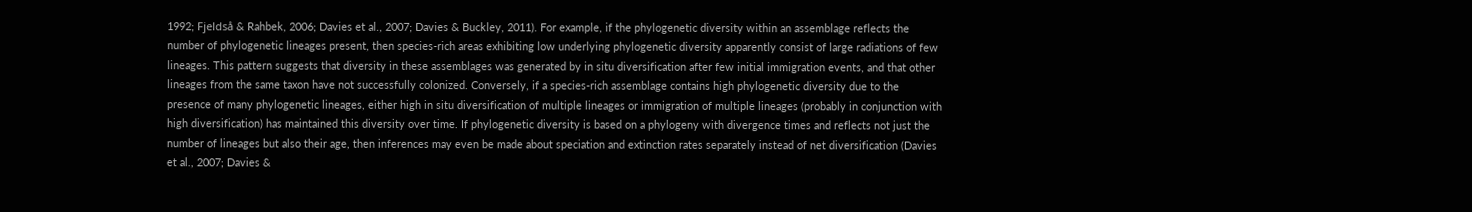1992; Fjeldså & Rahbek, 2006; Davies et al., 2007; Davies & Buckley, 2011). For example, if the phylogenetic diversity within an assemblage reflects the number of phylogenetic lineages present, then species-rich areas exhibiting low underlying phylogenetic diversity apparently consist of large radiations of few lineages. This pattern suggests that diversity in these assemblages was generated by in situ diversification after few initial immigration events, and that other lineages from the same taxon have not successfully colonized. Conversely, if a species-rich assemblage contains high phylogenetic diversity due to the presence of many phylogenetic lineages, either high in situ diversification of multiple lineages or immigration of multiple lineages (probably in conjunction with high diversification) has maintained this diversity over time. If phylogenetic diversity is based on a phylogeny with divergence times and reflects not just the number of lineages but also their age, then inferences may even be made about speciation and extinction rates separately instead of net diversification (Davies et al., 2007; Davies &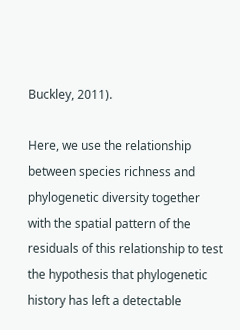Buckley, 2011).

Here, we use the relationship between species richness and phylogenetic diversity together with the spatial pattern of the residuals of this relationship to test the hypothesis that phylogenetic history has left a detectable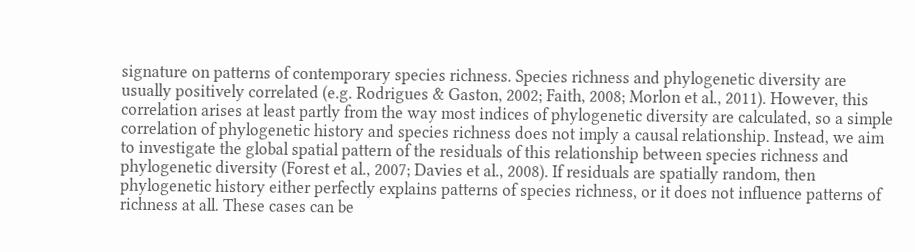signature on patterns of contemporary species richness. Species richness and phylogenetic diversity are usually positively correlated (e.g. Rodrigues & Gaston, 2002; Faith, 2008; Morlon et al., 2011). However, this correlation arises at least partly from the way most indices of phylogenetic diversity are calculated, so a simple correlation of phylogenetic history and species richness does not imply a causal relationship. Instead, we aim to investigate the global spatial pattern of the residuals of this relationship between species richness and phylogenetic diversity (Forest et al., 2007; Davies et al., 2008). If residuals are spatially random, then phylogenetic history either perfectly explains patterns of species richness, or it does not influence patterns of richness at all. These cases can be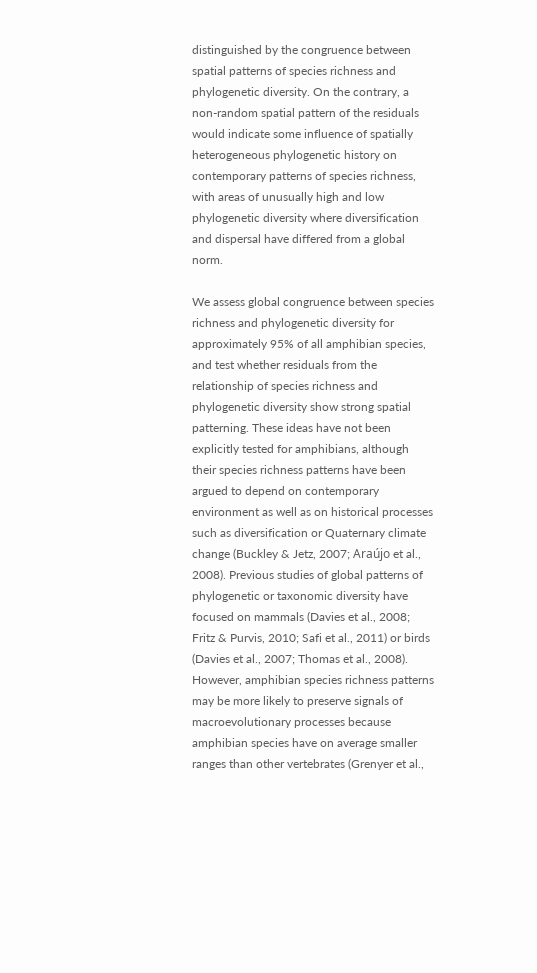distinguished by the congruence between spatial patterns of species richness and phylogenetic diversity. On the contrary, a non-random spatial pattern of the residuals would indicate some influence of spatially heterogeneous phylogenetic history on contemporary patterns of species richness, with areas of unusually high and low phylogenetic diversity where diversification and dispersal have differed from a global norm.

We assess global congruence between species richness and phylogenetic diversity for approximately 95% of all amphibian species, and test whether residuals from the relationship of species richness and phylogenetic diversity show strong spatial patterning. These ideas have not been explicitly tested for amphibians, although their species richness patterns have been argued to depend on contemporary environment as well as on historical processes such as diversification or Quaternary climate change (Buckley & Jetz, 2007; Araújo et al., 2008). Previous studies of global patterns of phylogenetic or taxonomic diversity have focused on mammals (Davies et al., 2008; Fritz & Purvis, 2010; Safi et al., 2011) or birds (Davies et al., 2007; Thomas et al., 2008). However, amphibian species richness patterns may be more likely to preserve signals of macroevolutionary processes because amphibian species have on average smaller ranges than other vertebrates (Grenyer et al.,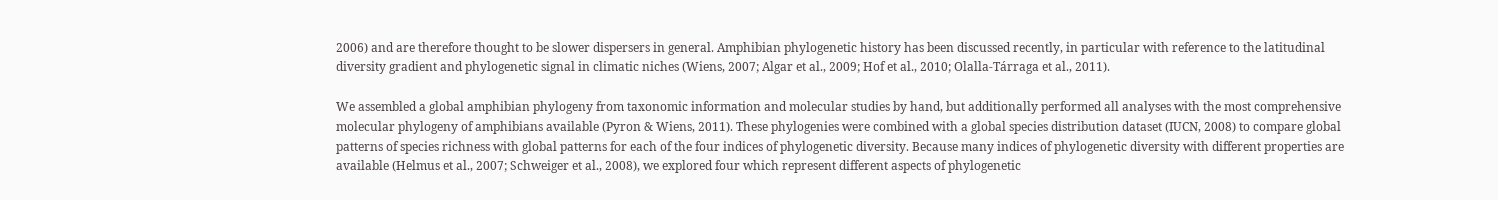2006) and are therefore thought to be slower dispersers in general. Amphibian phylogenetic history has been discussed recently, in particular with reference to the latitudinal diversity gradient and phylogenetic signal in climatic niches (Wiens, 2007; Algar et al., 2009; Hof et al., 2010; Olalla-Tárraga et al., 2011).

We assembled a global amphibian phylogeny from taxonomic information and molecular studies by hand, but additionally performed all analyses with the most comprehensive molecular phylogeny of amphibians available (Pyron & Wiens, 2011). These phylogenies were combined with a global species distribution dataset (IUCN, 2008) to compare global patterns of species richness with global patterns for each of the four indices of phylogenetic diversity. Because many indices of phylogenetic diversity with different properties are available (Helmus et al., 2007; Schweiger et al., 2008), we explored four which represent different aspects of phylogenetic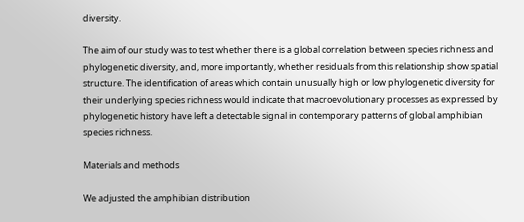diversity.

The aim of our study was to test whether there is a global correlation between species richness and phylogenetic diversity, and, more importantly, whether residuals from this relationship show spatial structure. The identification of areas which contain unusually high or low phylogenetic diversity for their underlying species richness would indicate that macroevolutionary processes as expressed by phylogenetic history have left a detectable signal in contemporary patterns of global amphibian species richness.

Materials and methods

We adjusted the amphibian distribution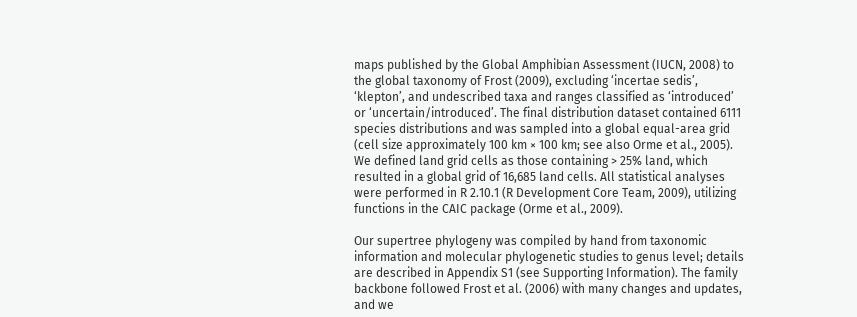maps published by the Global Amphibian Assessment (IUCN, 2008) to the global taxonomy of Frost (2009), excluding ‘incertae sedis’, ‘klepton’, and undescribed taxa and ranges classified as ‘introduced’ or ‘uncertain/introduced’. The final distribution dataset contained 6111 species distributions and was sampled into a global equal-area grid (cell size approximately 100 km × 100 km; see also Orme et al., 2005). We defined land grid cells as those containing > 25% land, which resulted in a global grid of 16,685 land cells. All statistical analyses were performed in R 2.10.1 (R Development Core Team, 2009), utilizing functions in the CAIC package (Orme et al., 2009).

Our supertree phylogeny was compiled by hand from taxonomic information and molecular phylogenetic studies to genus level; details are described in Appendix S1 (see Supporting Information). The family backbone followed Frost et al. (2006) with many changes and updates, and we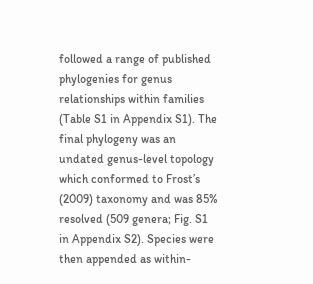followed a range of published phylogenies for genus relationships within families (Table S1 in Appendix S1). The final phylogeny was an undated genus-level topology which conformed to Frost’s (2009) taxonomy and was 85% resolved (509 genera; Fig. S1 in Appendix S2). Species were then appended as within-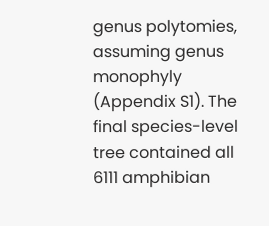genus polytomies, assuming genus monophyly (Appendix S1). The final species-level tree contained all 6111 amphibian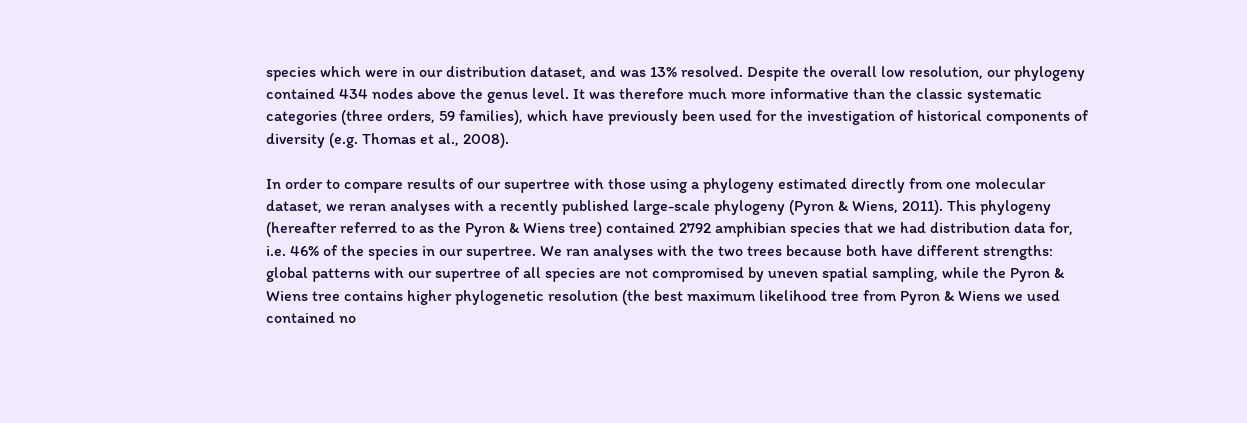species which were in our distribution dataset, and was 13% resolved. Despite the overall low resolution, our phylogeny contained 434 nodes above the genus level. It was therefore much more informative than the classic systematic categories (three orders, 59 families), which have previously been used for the investigation of historical components of diversity (e.g. Thomas et al., 2008).

In order to compare results of our supertree with those using a phylogeny estimated directly from one molecular dataset, we reran analyses with a recently published large-scale phylogeny (Pyron & Wiens, 2011). This phylogeny (hereafter referred to as the Pyron & Wiens tree) contained 2792 amphibian species that we had distribution data for, i.e. 46% of the species in our supertree. We ran analyses with the two trees because both have different strengths: global patterns with our supertree of all species are not compromised by uneven spatial sampling, while the Pyron & Wiens tree contains higher phylogenetic resolution (the best maximum likelihood tree from Pyron & Wiens we used contained no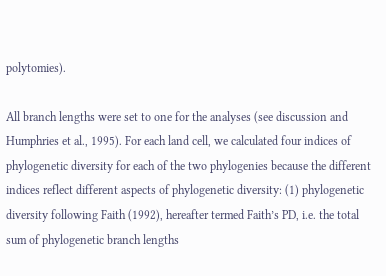polytomies).

All branch lengths were set to one for the analyses (see discussion and Humphries et al., 1995). For each land cell, we calculated four indices of phylogenetic diversity for each of the two phylogenies because the different indices reflect different aspects of phylogenetic diversity: (1) phylogenetic diversity following Faith (1992), hereafter termed Faith’s PD, i.e. the total sum of phylogenetic branch lengths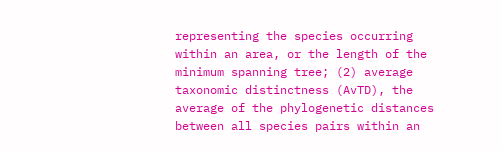representing the species occurring within an area, or the length of the minimum spanning tree; (2) average taxonomic distinctness (AvTD), the average of the phylogenetic distances between all species pairs within an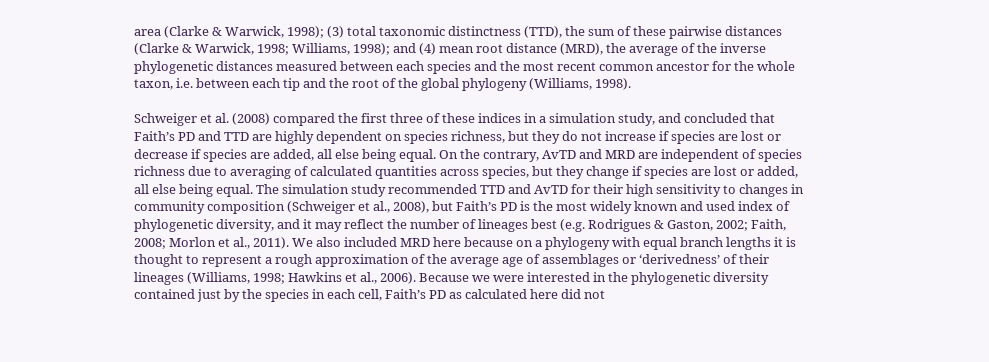area (Clarke & Warwick, 1998); (3) total taxonomic distinctness (TTD), the sum of these pairwise distances (Clarke & Warwick, 1998; Williams, 1998); and (4) mean root distance (MRD), the average of the inverse phylogenetic distances measured between each species and the most recent common ancestor for the whole taxon, i.e. between each tip and the root of the global phylogeny (Williams, 1998).

Schweiger et al. (2008) compared the first three of these indices in a simulation study, and concluded that Faith’s PD and TTD are highly dependent on species richness, but they do not increase if species are lost or decrease if species are added, all else being equal. On the contrary, AvTD and MRD are independent of species richness due to averaging of calculated quantities across species, but they change if species are lost or added, all else being equal. The simulation study recommended TTD and AvTD for their high sensitivity to changes in community composition (Schweiger et al., 2008), but Faith’s PD is the most widely known and used index of phylogenetic diversity, and it may reflect the number of lineages best (e.g. Rodrigues & Gaston, 2002; Faith, 2008; Morlon et al., 2011). We also included MRD here because on a phylogeny with equal branch lengths it is thought to represent a rough approximation of the average age of assemblages or ‘derivedness’ of their lineages (Williams, 1998; Hawkins et al., 2006). Because we were interested in the phylogenetic diversity contained just by the species in each cell, Faith’s PD as calculated here did not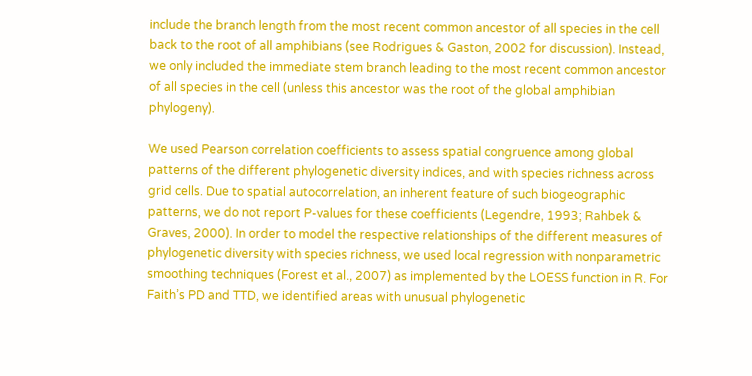include the branch length from the most recent common ancestor of all species in the cell back to the root of all amphibians (see Rodrigues & Gaston, 2002 for discussion). Instead, we only included the immediate stem branch leading to the most recent common ancestor of all species in the cell (unless this ancestor was the root of the global amphibian phylogeny).

We used Pearson correlation coefficients to assess spatial congruence among global patterns of the different phylogenetic diversity indices, and with species richness across grid cells. Due to spatial autocorrelation, an inherent feature of such biogeographic patterns, we do not report P-values for these coefficients (Legendre, 1993; Rahbek & Graves, 2000). In order to model the respective relationships of the different measures of phylogenetic diversity with species richness, we used local regression with nonparametric smoothing techniques (Forest et al., 2007) as implemented by the LOESS function in R. For Faith’s PD and TTD, we identified areas with unusual phylogenetic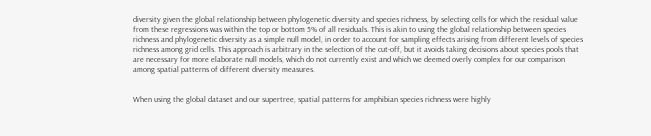diversity given the global relationship between phylogenetic diversity and species richness, by selecting cells for which the residual value from these regressions was within the top or bottom 5% of all residuals. This is akin to using the global relationship between species richness and phylogenetic diversity as a simple null model, in order to account for sampling effects arising from different levels of species richness among grid cells. This approach is arbitrary in the selection of the cut-off, but it avoids taking decisions about species pools that are necessary for more elaborate null models, which do not currently exist and which we deemed overly complex for our comparison among spatial patterns of different diversity measures.


When using the global dataset and our supertree, spatial patterns for amphibian species richness were highly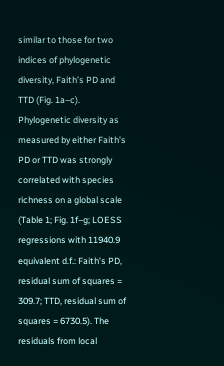similar to those for two indices of phylogenetic diversity, Faith’s PD and TTD (Fig. 1a–c). Phylogenetic diversity as measured by either Faith’s PD or TTD was strongly correlated with species richness on a global scale (Table 1; Fig. 1f–g; LOESS regressions with 11940.9 equivalent d.f.: Faith’s PD, residual sum of squares = 309.7; TTD, residual sum of squares = 6730.5). The residuals from local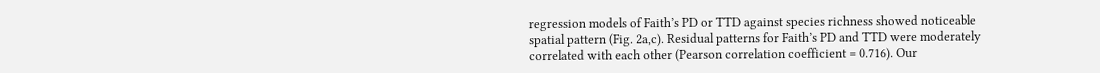regression models of Faith’s PD or TTD against species richness showed noticeable spatial pattern (Fig. 2a,c). Residual patterns for Faith’s PD and TTD were moderately correlated with each other (Pearson correlation coefficient = 0.716). Our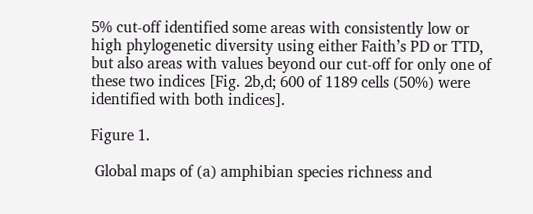5% cut-off identified some areas with consistently low or high phylogenetic diversity using either Faith’s PD or TTD, but also areas with values beyond our cut-off for only one of these two indices [Fig. 2b,d; 600 of 1189 cells (50%) were identified with both indices].

Figure 1.

 Global maps of (a) amphibian species richness and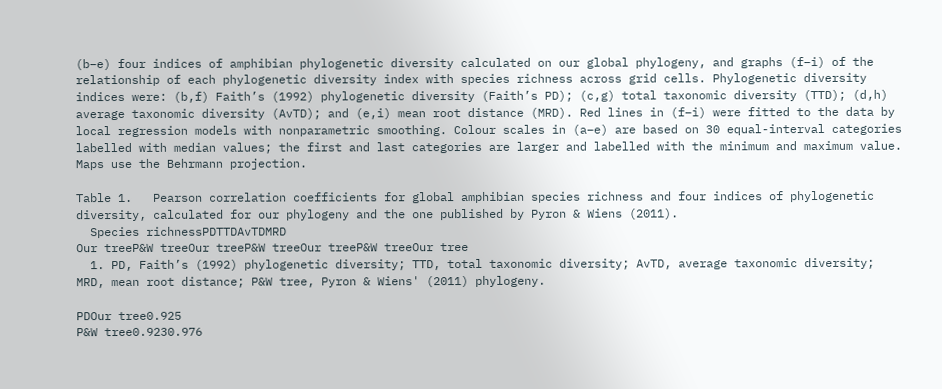(b–e) four indices of amphibian phylogenetic diversity calculated on our global phylogeny, and graphs (f–i) of the relationship of each phylogenetic diversity index with species richness across grid cells. Phylogenetic diversity indices were: (b,f) Faith’s (1992) phylogenetic diversity (Faith’s PD); (c,g) total taxonomic diversity (TTD); (d,h) average taxonomic diversity (AvTD); and (e,i) mean root distance (MRD). Red lines in (f–i) were fitted to the data by local regression models with nonparametric smoothing. Colour scales in (a–e) are based on 30 equal-interval categories labelled with median values; the first and last categories are larger and labelled with the minimum and maximum value. Maps use the Behrmann projection.

Table 1.   Pearson correlation coefficients for global amphibian species richness and four indices of phylogenetic diversity, calculated for our phylogeny and the one published by Pyron & Wiens (2011).
  Species richnessPDTTDAvTDMRD
Our treeP&W treeOur treeP&W treeOur treeP&W treeOur tree
  1. PD, Faith’s (1992) phylogenetic diversity; TTD, total taxonomic diversity; AvTD, average taxonomic diversity; MRD, mean root distance; P&W tree, Pyron & Wiens' (2011) phylogeny.

PDOur tree0.925
P&W tree0.9230.976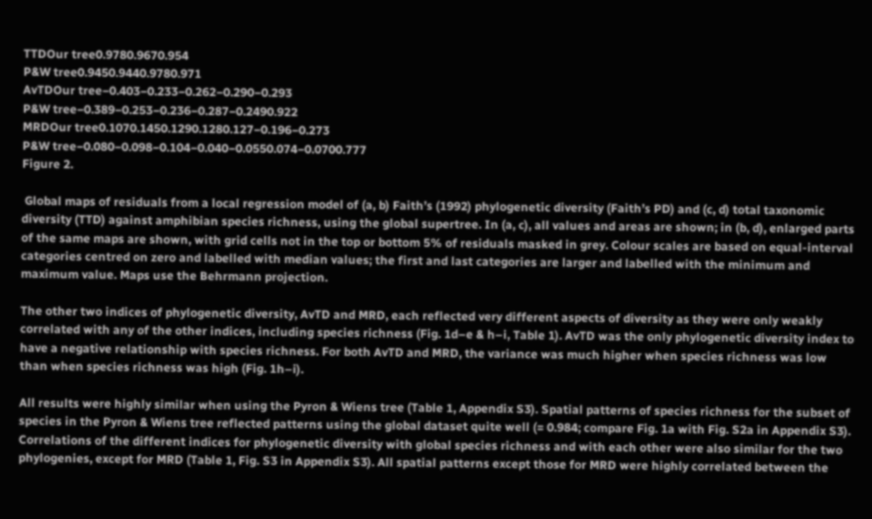TTDOur tree0.9780.9670.954
P&W tree0.9450.9440.9780.971
AvTDOur tree−0.403−0.233−0.262−0.290−0.293
P&W tree−0.389−0.253−0.236−0.287−0.2490.922
MRDOur tree0.1070.1450.1290.1280.127−0.196−0.273
P&W tree−0.080−0.098−0.104−0.040−0.0550.074−0.0700.777
Figure 2.

 Global maps of residuals from a local regression model of (a, b) Faith’s (1992) phylogenetic diversity (Faith’s PD) and (c, d) total taxonomic diversity (TTD) against amphibian species richness, using the global supertree. In (a, c), all values and areas are shown; in (b, d), enlarged parts of the same maps are shown, with grid cells not in the top or bottom 5% of residuals masked in grey. Colour scales are based on equal-interval categories centred on zero and labelled with median values; the first and last categories are larger and labelled with the minimum and maximum value. Maps use the Behrmann projection.

The other two indices of phylogenetic diversity, AvTD and MRD, each reflected very different aspects of diversity as they were only weakly correlated with any of the other indices, including species richness (Fig. 1d–e & h–i, Table 1). AvTD was the only phylogenetic diversity index to have a negative relationship with species richness. For both AvTD and MRD, the variance was much higher when species richness was low than when species richness was high (Fig. 1h–i).

All results were highly similar when using the Pyron & Wiens tree (Table 1, Appendix S3). Spatial patterns of species richness for the subset of species in the Pyron & Wiens tree reflected patterns using the global dataset quite well (= 0.984; compare Fig. 1a with Fig. S2a in Appendix S3). Correlations of the different indices for phylogenetic diversity with global species richness and with each other were also similar for the two phylogenies, except for MRD (Table 1, Fig. S3 in Appendix S3). All spatial patterns except those for MRD were highly correlated between the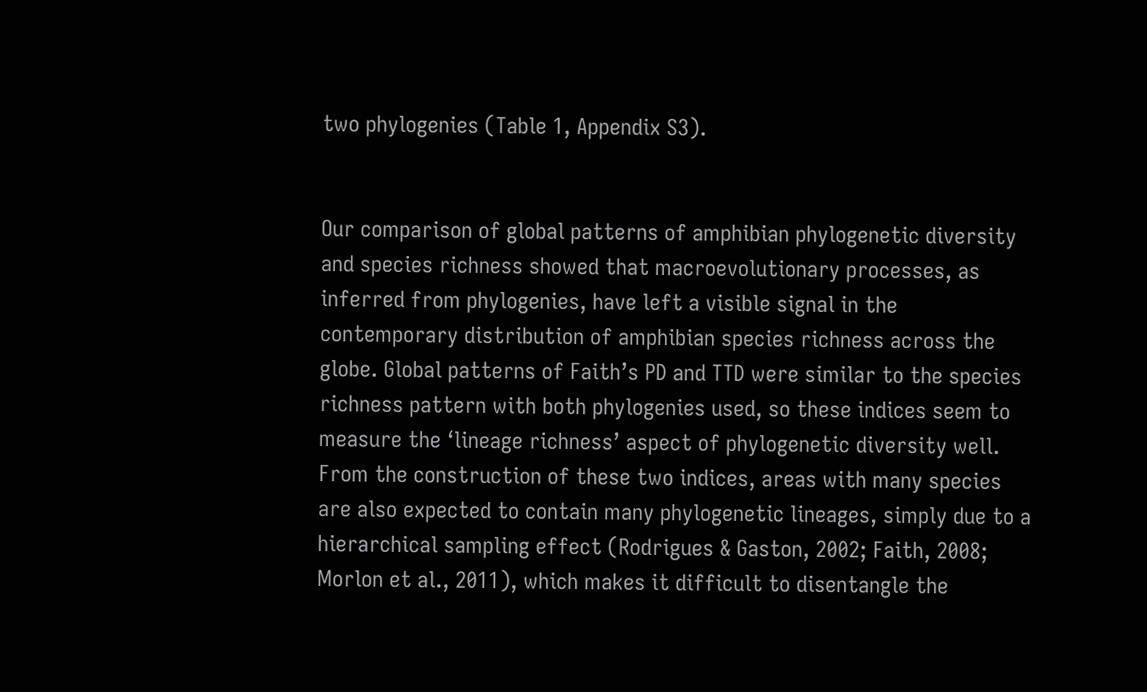two phylogenies (Table 1, Appendix S3).


Our comparison of global patterns of amphibian phylogenetic diversity and species richness showed that macroevolutionary processes, as inferred from phylogenies, have left a visible signal in the contemporary distribution of amphibian species richness across the globe. Global patterns of Faith’s PD and TTD were similar to the species richness pattern with both phylogenies used, so these indices seem to measure the ‘lineage richness’ aspect of phylogenetic diversity well. From the construction of these two indices, areas with many species are also expected to contain many phylogenetic lineages, simply due to a hierarchical sampling effect (Rodrigues & Gaston, 2002; Faith, 2008; Morlon et al., 2011), which makes it difficult to disentangle the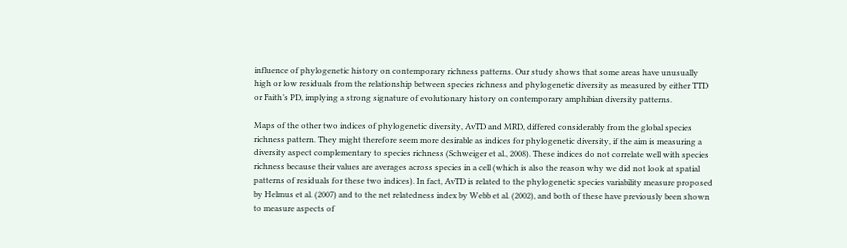influence of phylogenetic history on contemporary richness patterns. Our study shows that some areas have unusually high or low residuals from the relationship between species richness and phylogenetic diversity as measured by either TTD or Faith’s PD, implying a strong signature of evolutionary history on contemporary amphibian diversity patterns.

Maps of the other two indices of phylogenetic diversity, AvTD and MRD, differed considerably from the global species richness pattern. They might therefore seem more desirable as indices for phylogenetic diversity, if the aim is measuring a diversity aspect complementary to species richness (Schweiger et al., 2008). These indices do not correlate well with species richness because their values are averages across species in a cell (which is also the reason why we did not look at spatial patterns of residuals for these two indices). In fact, AvTD is related to the phylogenetic species variability measure proposed by Helmus et al. (2007) and to the net relatedness index by Webb et al. (2002), and both of these have previously been shown to measure aspects of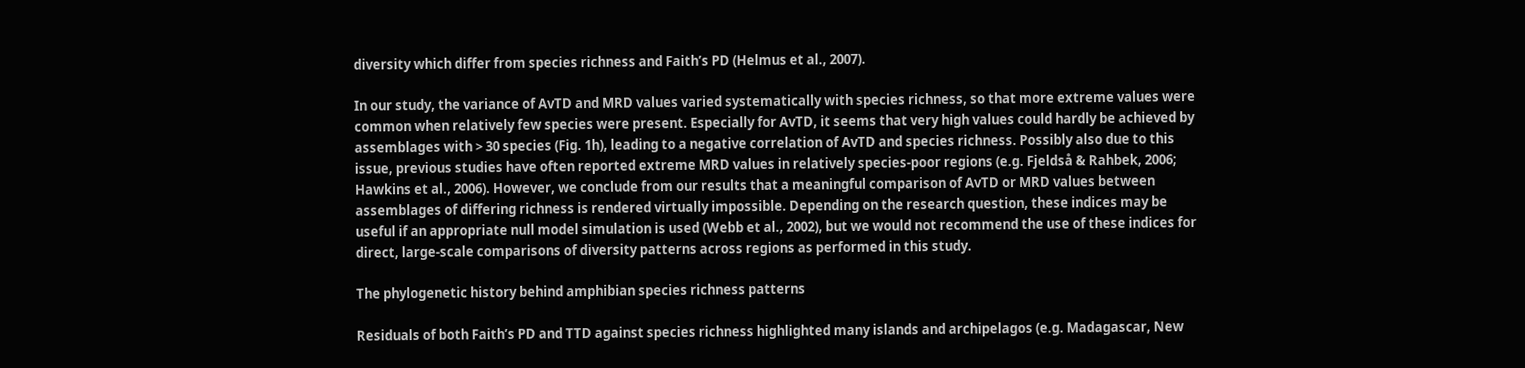diversity which differ from species richness and Faith’s PD (Helmus et al., 2007).

In our study, the variance of AvTD and MRD values varied systematically with species richness, so that more extreme values were common when relatively few species were present. Especially for AvTD, it seems that very high values could hardly be achieved by assemblages with > 30 species (Fig. 1h), leading to a negative correlation of AvTD and species richness. Possibly also due to this issue, previous studies have often reported extreme MRD values in relatively species-poor regions (e.g. Fjeldså & Rahbek, 2006; Hawkins et al., 2006). However, we conclude from our results that a meaningful comparison of AvTD or MRD values between assemblages of differing richness is rendered virtually impossible. Depending on the research question, these indices may be useful if an appropriate null model simulation is used (Webb et al., 2002), but we would not recommend the use of these indices for direct, large-scale comparisons of diversity patterns across regions as performed in this study.

The phylogenetic history behind amphibian species richness patterns

Residuals of both Faith’s PD and TTD against species richness highlighted many islands and archipelagos (e.g. Madagascar, New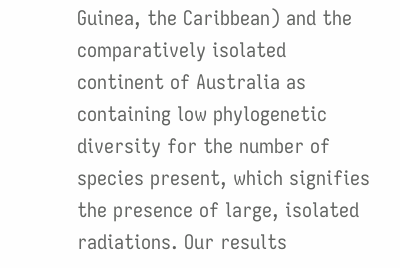Guinea, the Caribbean) and the comparatively isolated continent of Australia as containing low phylogenetic diversity for the number of species present, which signifies the presence of large, isolated radiations. Our results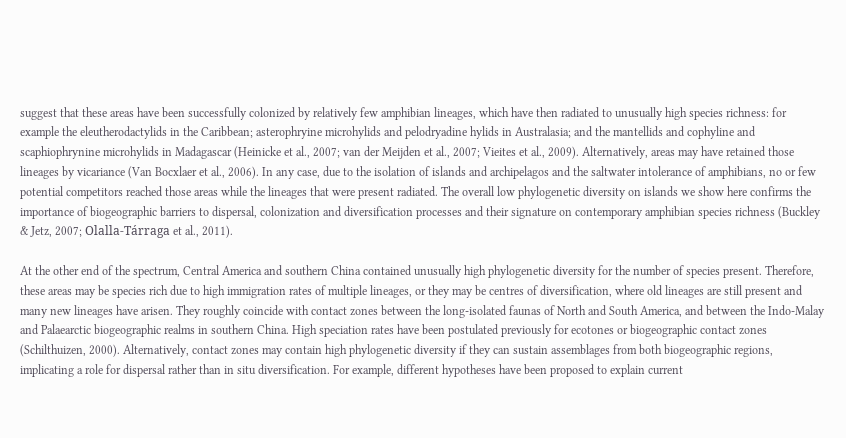suggest that these areas have been successfully colonized by relatively few amphibian lineages, which have then radiated to unusually high species richness: for example the eleutherodactylids in the Caribbean; asterophryine microhylids and pelodryadine hylids in Australasia; and the mantellids and cophyline and scaphiophrynine microhylids in Madagascar (Heinicke et al., 2007; van der Meijden et al., 2007; Vieites et al., 2009). Alternatively, areas may have retained those lineages by vicariance (Van Bocxlaer et al., 2006). In any case, due to the isolation of islands and archipelagos and the saltwater intolerance of amphibians, no or few potential competitors reached those areas while the lineages that were present radiated. The overall low phylogenetic diversity on islands we show here confirms the importance of biogeographic barriers to dispersal, colonization and diversification processes and their signature on contemporary amphibian species richness (Buckley & Jetz, 2007; Olalla-Tárraga et al., 2011).

At the other end of the spectrum, Central America and southern China contained unusually high phylogenetic diversity for the number of species present. Therefore, these areas may be species rich due to high immigration rates of multiple lineages, or they may be centres of diversification, where old lineages are still present and many new lineages have arisen. They roughly coincide with contact zones between the long-isolated faunas of North and South America, and between the Indo-Malay and Palaearctic biogeographic realms in southern China. High speciation rates have been postulated previously for ecotones or biogeographic contact zones (Schilthuizen, 2000). Alternatively, contact zones may contain high phylogenetic diversity if they can sustain assemblages from both biogeographic regions, implicating a role for dispersal rather than in situ diversification. For example, different hypotheses have been proposed to explain current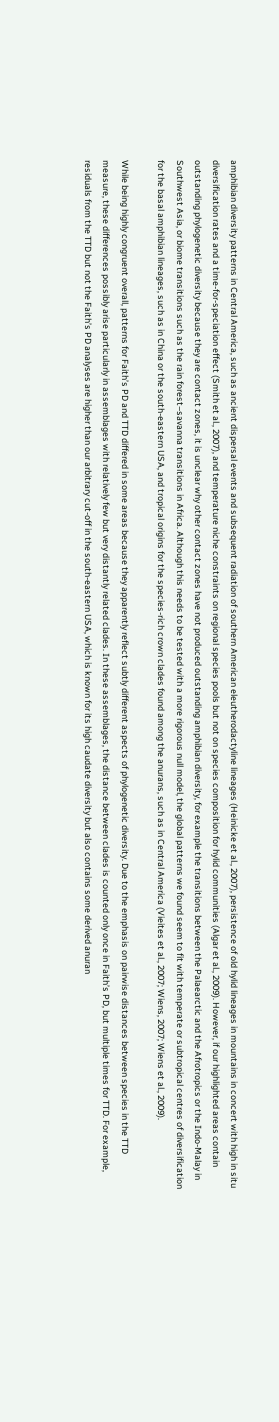amphibian diversity patterns in Central America, such as ancient dispersal events and subsequent radiation of southern American eleutherodactyline lineages (Heinicke et al., 2007), persistence of old hylid lineages in mountains in concert with high in situ diversification rates and a time-for-speciation effect (Smith et al., 2007), and temperature niche constraints on regional species pools but not on species composition for hylid communities (Algar et al., 2009). However, if our highlighted areas contain outstanding phylogenetic diversity because they are contact zones, it is unclear why other contact zones have not produced outstanding amphibian diversity, for example the transitions between the Palaearctic and the Afrotropics or the Indo-Malay in Southwest Asia, or biome transitions such as the rain forest–savanna transitions in Africa. Although this needs to be tested with a more rigorous null model, the global patterns we found seem to fit with temperate or subtropical centres of diversification for the basal amphibian lineages, such as in China or the south-eastern USA, and tropical origins for the species-rich crown clades found among the anurans, such as in Central America (Vieites et al., 2007; Wiens, 2007; Wiens et al., 2009).

While being highly congruent overall, patterns for Faith’s PD and TTD differed in some areas because they apparently reflect subtly different aspects of phylogenetic diversity. Due to the emphasis on pairwise distances between species in the TTD measure, these differences possibly arise particularly in assemblages with relatively few but very distantly related clades. In these assemblages, the distance between clades is counted only once in Faith’s PD, but multiple times for TTD. For example, residuals from the TTD but not the Faith’s PD analyses are higher than our arbitrary cut-off in the south-eastern USA, which is known for its high caudate diversity but also contains some derived anuran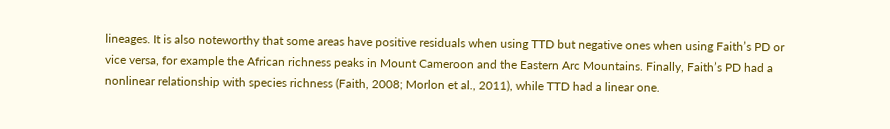lineages. It is also noteworthy that some areas have positive residuals when using TTD but negative ones when using Faith’s PD or vice versa, for example the African richness peaks in Mount Cameroon and the Eastern Arc Mountains. Finally, Faith’s PD had a nonlinear relationship with species richness (Faith, 2008; Morlon et al., 2011), while TTD had a linear one.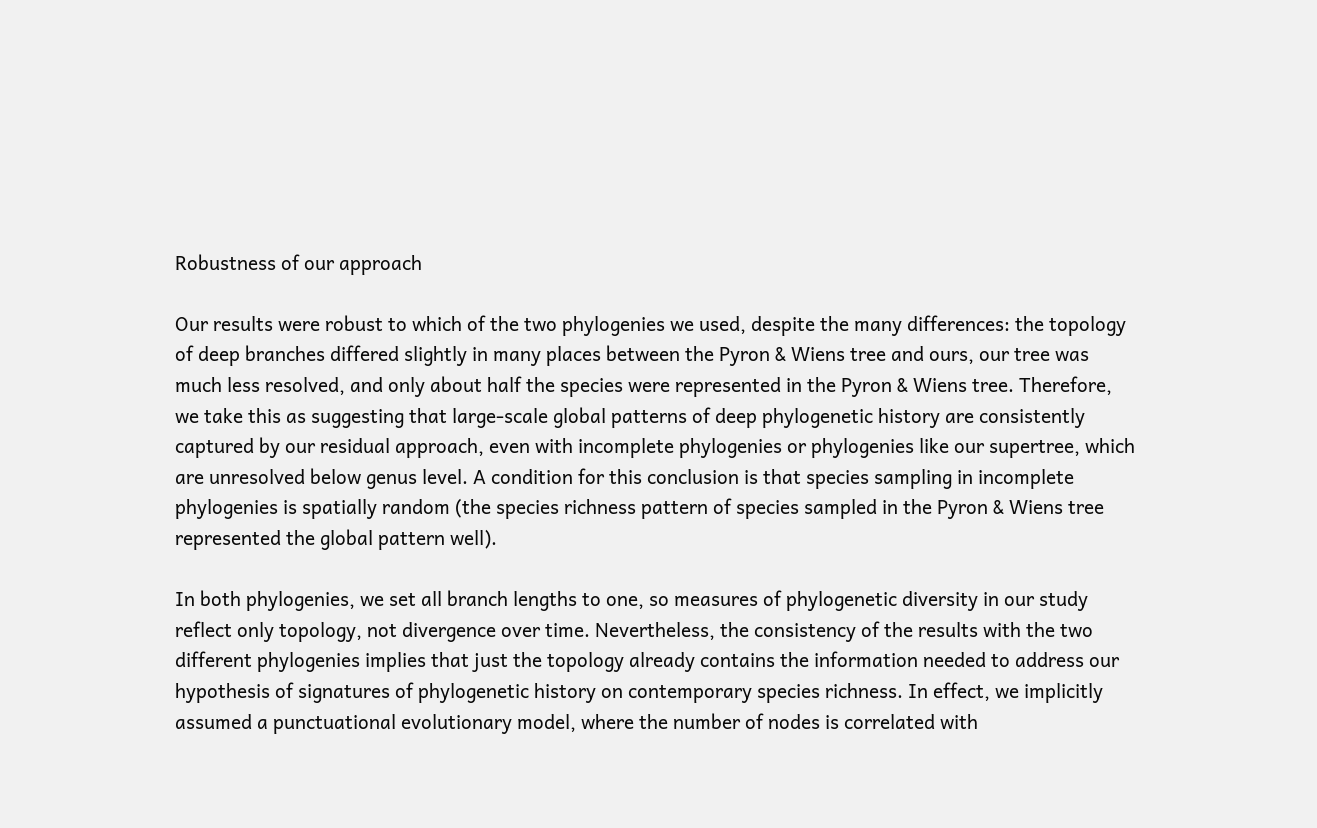Robustness of our approach

Our results were robust to which of the two phylogenies we used, despite the many differences: the topology of deep branches differed slightly in many places between the Pyron & Wiens tree and ours, our tree was much less resolved, and only about half the species were represented in the Pyron & Wiens tree. Therefore, we take this as suggesting that large-scale global patterns of deep phylogenetic history are consistently captured by our residual approach, even with incomplete phylogenies or phylogenies like our supertree, which are unresolved below genus level. A condition for this conclusion is that species sampling in incomplete phylogenies is spatially random (the species richness pattern of species sampled in the Pyron & Wiens tree represented the global pattern well).

In both phylogenies, we set all branch lengths to one, so measures of phylogenetic diversity in our study reflect only topology, not divergence over time. Nevertheless, the consistency of the results with the two different phylogenies implies that just the topology already contains the information needed to address our hypothesis of signatures of phylogenetic history on contemporary species richness. In effect, we implicitly assumed a punctuational evolutionary model, where the number of nodes is correlated with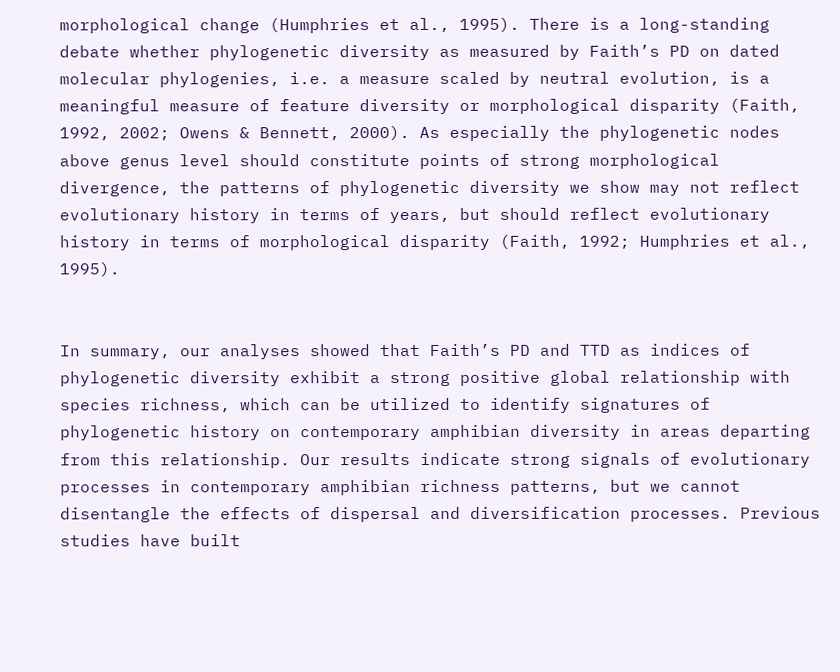morphological change (Humphries et al., 1995). There is a long-standing debate whether phylogenetic diversity as measured by Faith’s PD on dated molecular phylogenies, i.e. a measure scaled by neutral evolution, is a meaningful measure of feature diversity or morphological disparity (Faith, 1992, 2002; Owens & Bennett, 2000). As especially the phylogenetic nodes above genus level should constitute points of strong morphological divergence, the patterns of phylogenetic diversity we show may not reflect evolutionary history in terms of years, but should reflect evolutionary history in terms of morphological disparity (Faith, 1992; Humphries et al., 1995).


In summary, our analyses showed that Faith’s PD and TTD as indices of phylogenetic diversity exhibit a strong positive global relationship with species richness, which can be utilized to identify signatures of phylogenetic history on contemporary amphibian diversity in areas departing from this relationship. Our results indicate strong signals of evolutionary processes in contemporary amphibian richness patterns, but we cannot disentangle the effects of dispersal and diversification processes. Previous studies have built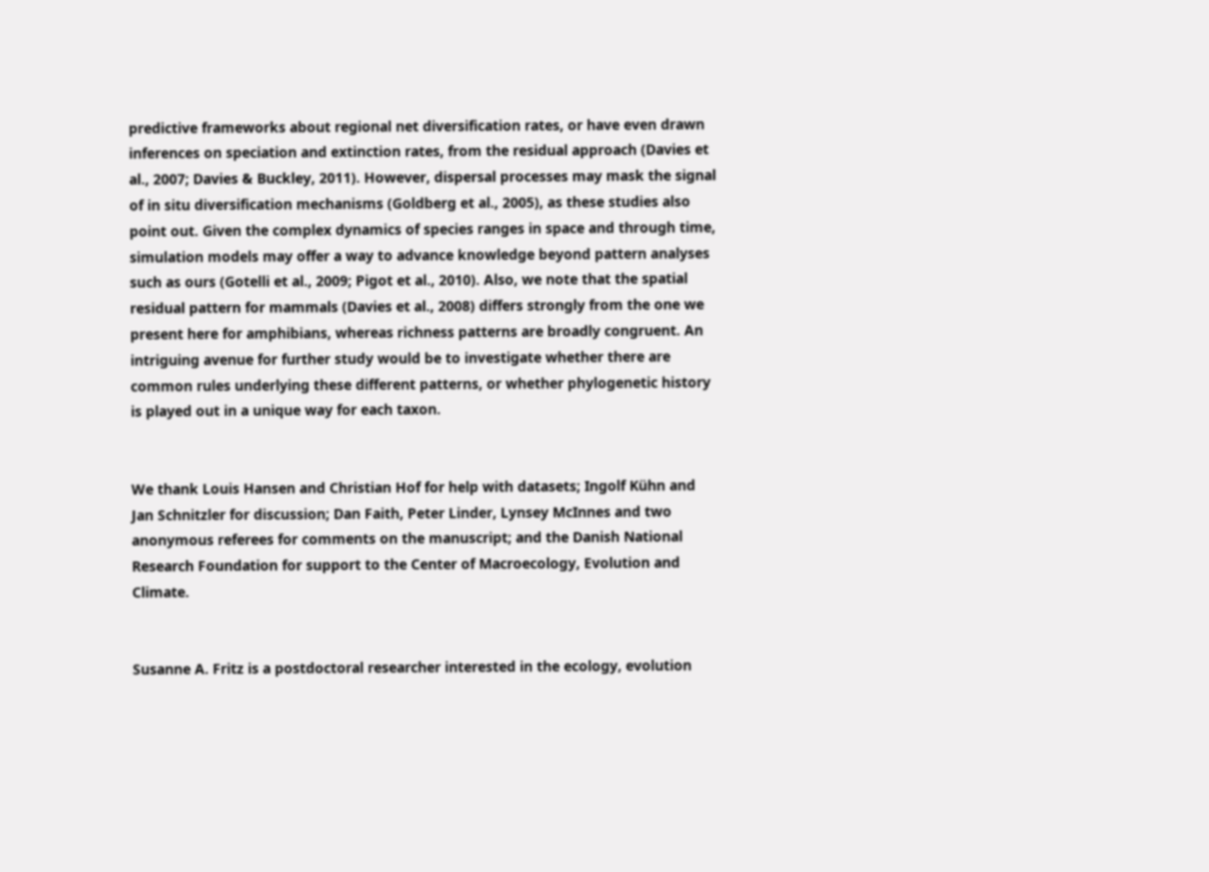predictive frameworks about regional net diversification rates, or have even drawn inferences on speciation and extinction rates, from the residual approach (Davies et al., 2007; Davies & Buckley, 2011). However, dispersal processes may mask the signal of in situ diversification mechanisms (Goldberg et al., 2005), as these studies also point out. Given the complex dynamics of species ranges in space and through time, simulation models may offer a way to advance knowledge beyond pattern analyses such as ours (Gotelli et al., 2009; Pigot et al., 2010). Also, we note that the spatial residual pattern for mammals (Davies et al., 2008) differs strongly from the one we present here for amphibians, whereas richness patterns are broadly congruent. An intriguing avenue for further study would be to investigate whether there are common rules underlying these different patterns, or whether phylogenetic history is played out in a unique way for each taxon.


We thank Louis Hansen and Christian Hof for help with datasets; Ingolf Kühn and Jan Schnitzler for discussion; Dan Faith, Peter Linder, Lynsey McInnes and two anonymous referees for comments on the manuscript; and the Danish National Research Foundation for support to the Center of Macroecology, Evolution and Climate.


Susanne A. Fritz is a postdoctoral researcher interested in the ecology, evolution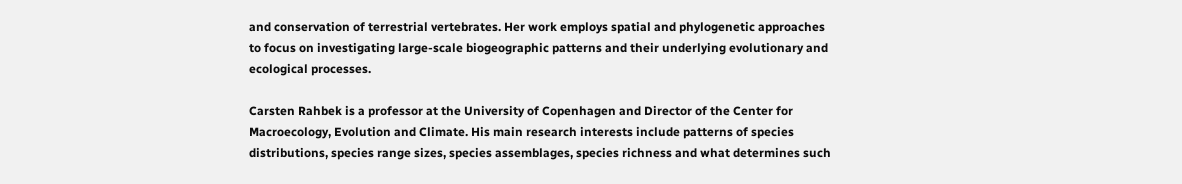and conservation of terrestrial vertebrates. Her work employs spatial and phylogenetic approaches to focus on investigating large-scale biogeographic patterns and their underlying evolutionary and ecological processes.

Carsten Rahbek is a professor at the University of Copenhagen and Director of the Center for Macroecology, Evolution and Climate. His main research interests include patterns of species distributions, species range sizes, species assemblages, species richness and what determines such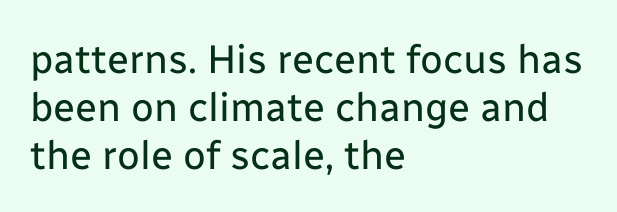patterns. His recent focus has been on climate change and the role of scale, the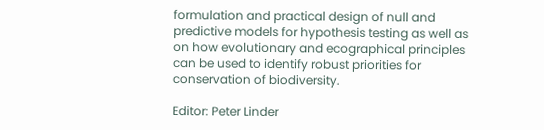formulation and practical design of null and predictive models for hypothesis testing as well as on how evolutionary and ecographical principles can be used to identify robust priorities for conservation of biodiversity.

Editor: Peter Linder